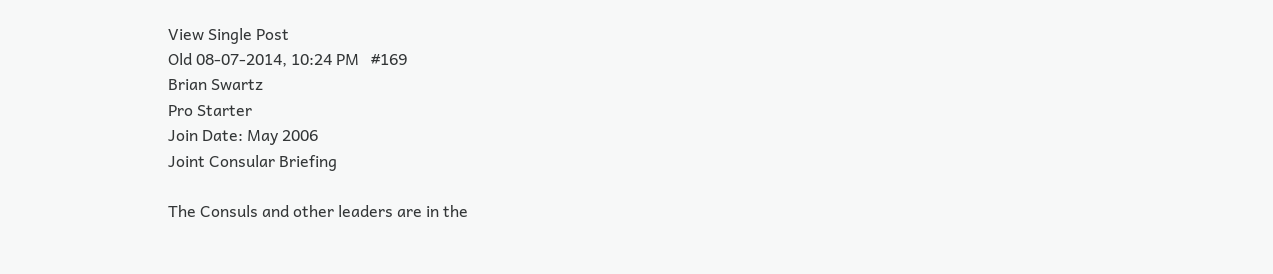View Single Post
Old 08-07-2014, 10:24 PM   #169
Brian Swartz
Pro Starter
Join Date: May 2006
Joint Consular Briefing

The Consuls and other leaders are in the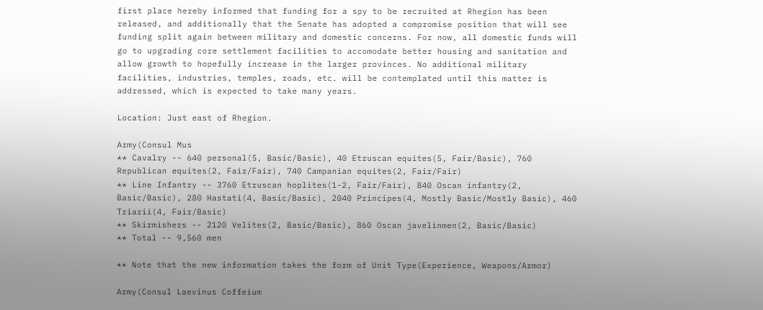first place hereby informed that funding for a spy to be recruited at Rhegion has been released, and additionally that the Senate has adopted a compromise position that will see funding split again between military and domestic concerns. For now, all domestic funds will go to upgrading core settlement facilities to accomodate better housing and sanitation and allow growth to hopefully increase in the larger provinces. No additional military facilities, industries, temples, roads, etc. will be contemplated until this matter is addressed, which is expected to take many years.

Location: Just east of Rhegion.

Army(Consul Mus
** Cavalry -- 640 personal(5, Basic/Basic), 40 Etruscan equites(5, Fair/Basic), 760 Republican equites(2, Fair/Fair), 740 Campanian equites(2, Fair/Fair)
** Line Infantry -- 3760 Etruscan hoplites(1-2, Fair/Fair), 840 Oscan infantry(2, Basic/Basic), 280 Hastati(4, Basic/Basic), 2040 Principes(4, Mostly Basic/Mostly Basic), 460 Triarii(4, Fair/Basic)
** Skirmishers -- 2120 Velites(2, Basic/Basic), 860 Oscan javelinmen(2, Basic/Basic)
** Total -- 9,560 men

** Note that the new information takes the form of Unit Type(Experience, Weapons/Armor)

Army(Consul Laevinus Coffeium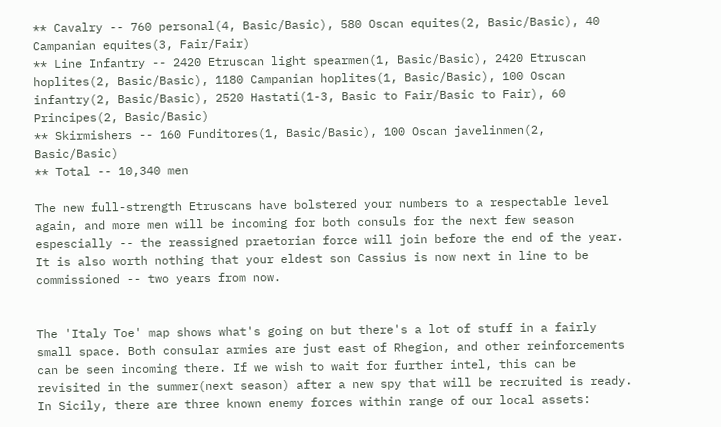** Cavalry -- 760 personal(4, Basic/Basic), 580 Oscan equites(2, Basic/Basic), 40 Campanian equites(3, Fair/Fair)
** Line Infantry -- 2420 Etruscan light spearmen(1, Basic/Basic), 2420 Etruscan hoplites(2, Basic/Basic), 1180 Campanian hoplites(1, Basic/Basic), 100 Oscan infantry(2, Basic/Basic), 2520 Hastati(1-3, Basic to Fair/Basic to Fair), 60 Principes(2, Basic/Basic)
** Skirmishers -- 160 Funditores(1, Basic/Basic), 100 Oscan javelinmen(2, Basic/Basic)
** Total -- 10,340 men

The new full-strength Etruscans have bolstered your numbers to a respectable level again, and more men will be incoming for both consuls for the next few season espescially -- the reassigned praetorian force will join before the end of the year.
It is also worth nothing that your eldest son Cassius is now next in line to be commissioned -- two years from now.


The 'Italy Toe' map shows what's going on but there's a lot of stuff in a fairly small space. Both consular armies are just east of Rhegion, and other reinforcements can be seen incoming there. If we wish to wait for further intel, this can be revisited in the summer(next season) after a new spy that will be recruited is ready. In Sicily, there are three known enemy forces within range of our local assets: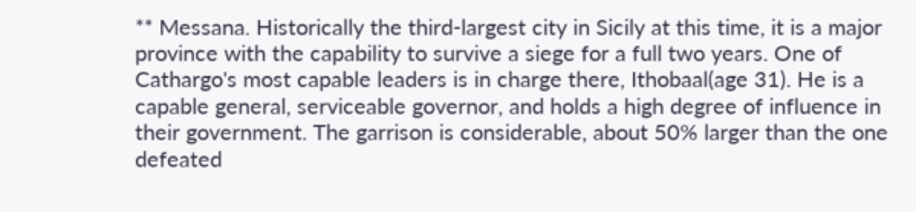** Messana. Historically the third-largest city in Sicily at this time, it is a major province with the capability to survive a siege for a full two years. One of Cathargo's most capable leaders is in charge there, Ithobaal(age 31). He is a capable general, serviceable governor, and holds a high degree of influence in their government. The garrison is considerable, about 50% larger than the one defeated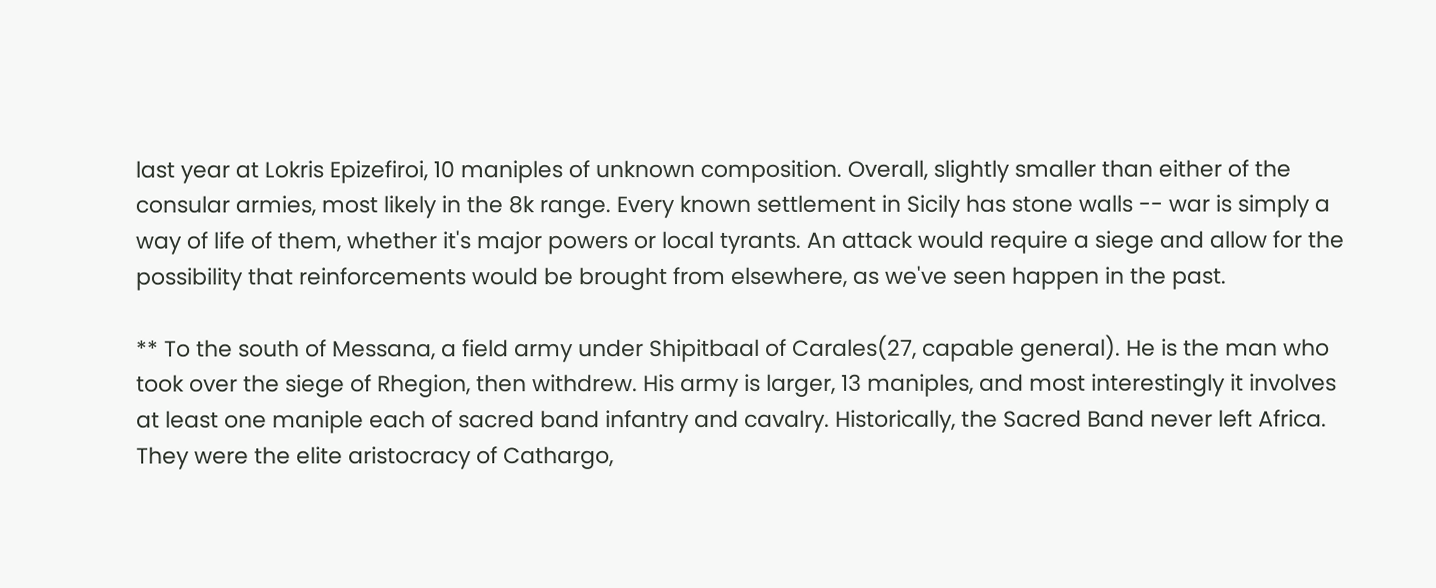last year at Lokris Epizefiroi, 10 maniples of unknown composition. Overall, slightly smaller than either of the consular armies, most likely in the 8k range. Every known settlement in Sicily has stone walls -- war is simply a way of life of them, whether it's major powers or local tyrants. An attack would require a siege and allow for the possibility that reinforcements would be brought from elsewhere, as we've seen happen in the past.

** To the south of Messana, a field army under Shipitbaal of Carales(27, capable general). He is the man who took over the siege of Rhegion, then withdrew. His army is larger, 13 maniples, and most interestingly it involves at least one maniple each of sacred band infantry and cavalry. Historically, the Sacred Band never left Africa. They were the elite aristocracy of Cathargo,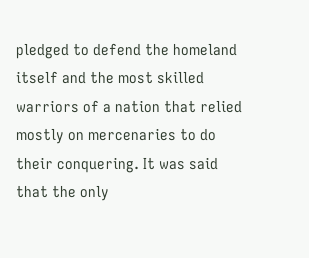pledged to defend the homeland itself and the most skilled warriors of a nation that relied mostly on mercenaries to do their conquering. It was said that the only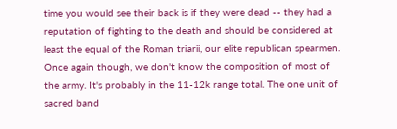time you would see their back is if they were dead -- they had a reputation of fighting to the death and should be considered at least the equal of the Roman triarii, our elite republican spearmen. Once again though, we don't know the composition of most of the army. It's probably in the 11-12k range total. The one unit of sacred band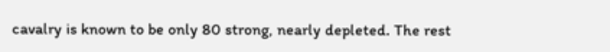cavalry is known to be only 80 strong, nearly depleted. The rest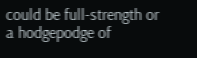could be full-strength or a hodgepodge of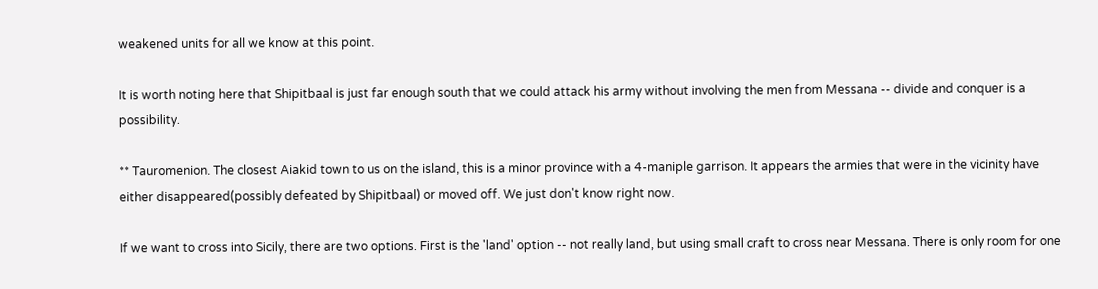weakened units for all we know at this point.

It is worth noting here that Shipitbaal is just far enough south that we could attack his army without involving the men from Messana -- divide and conquer is a possibility.

** Tauromenion. The closest Aiakid town to us on the island, this is a minor province with a 4-maniple garrison. It appears the armies that were in the vicinity have either disappeared(possibly defeated by Shipitbaal) or moved off. We just don't know right now.

If we want to cross into Sicily, there are two options. First is the 'land' option -- not really land, but using small craft to cross near Messana. There is only room for one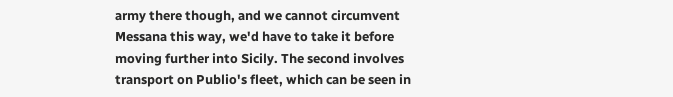army there though, and we cannot circumvent Messana this way, we'd have to take it before moving further into Sicily. The second involves transport on Publio's fleet, which can be seen in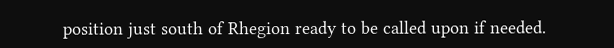position just south of Rhegion ready to be called upon if needed.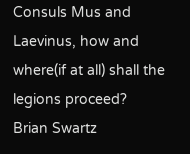Consuls Mus and Laevinus, how and where(if at all) shall the legions proceed?
Brian Swartz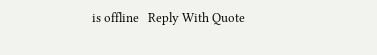is offline   Reply With Quote